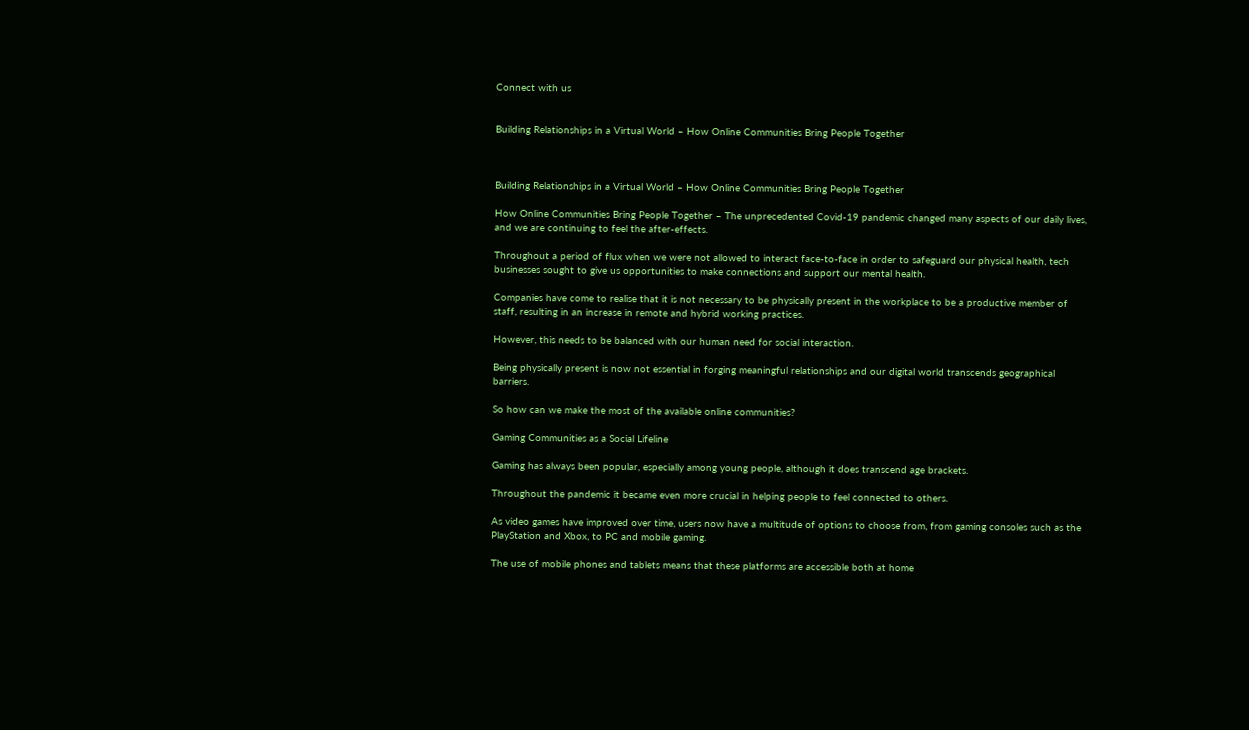Connect with us


Building Relationships in a Virtual World – How Online Communities Bring People Together



Building Relationships in a Virtual World – How Online Communities Bring People Together

How Online Communities Bring People Together – The unprecedented Covid-19 pandemic changed many aspects of our daily lives, and we are continuing to feel the after-effects.

Throughout a period of flux when we were not allowed to interact face-to-face in order to safeguard our physical health, tech businesses sought to give us opportunities to make connections and support our mental health.

Companies have come to realise that it is not necessary to be physically present in the workplace to be a productive member of staff, resulting in an increase in remote and hybrid working practices.

However, this needs to be balanced with our human need for social interaction.

Being physically present is now not essential in forging meaningful relationships and our digital world transcends geographical barriers.

So how can we make the most of the available online communities?

Gaming Communities as a Social Lifeline

Gaming has always been popular, especially among young people, although it does transcend age brackets.

Throughout the pandemic it became even more crucial in helping people to feel connected to others.

As video games have improved over time, users now have a multitude of options to choose from, from gaming consoles such as the PlayStation and Xbox, to PC and mobile gaming.

The use of mobile phones and tablets means that these platforms are accessible both at home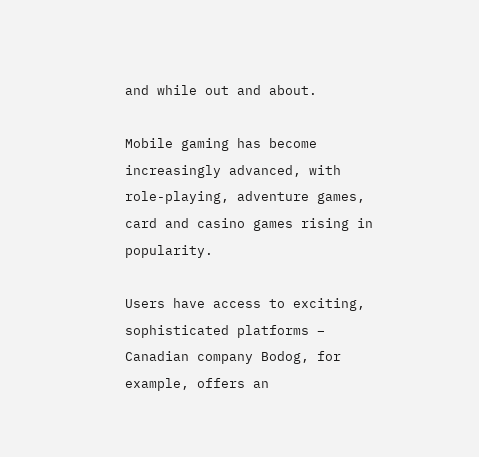and while out and about.

Mobile gaming has become increasingly advanced, with role-playing, adventure games, card and casino games rising in popularity.

Users have access to exciting, sophisticated platforms – Canadian company Bodog, for example, offers an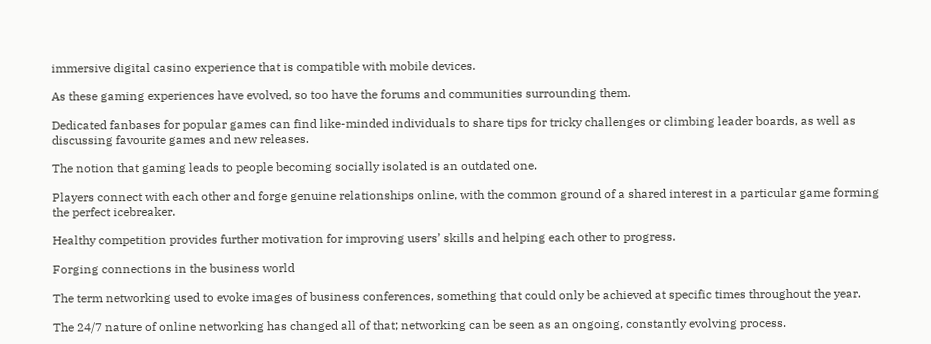immersive digital casino experience that is compatible with mobile devices.

As these gaming experiences have evolved, so too have the forums and communities surrounding them.

Dedicated fanbases for popular games can find like-minded individuals to share tips for tricky challenges or climbing leader boards, as well as discussing favourite games and new releases.

The notion that gaming leads to people becoming socially isolated is an outdated one.

Players connect with each other and forge genuine relationships online, with the common ground of a shared interest in a particular game forming the perfect icebreaker.

Healthy competition provides further motivation for improving users’ skills and helping each other to progress.

Forging connections in the business world

The term networking used to evoke images of business conferences, something that could only be achieved at specific times throughout the year.

The 24/7 nature of online networking has changed all of that; networking can be seen as an ongoing, constantly evolving process.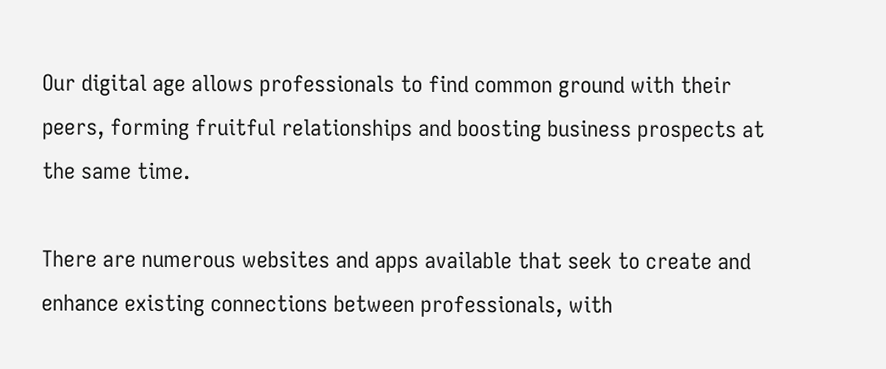Our digital age allows professionals to find common ground with their peers, forming fruitful relationships and boosting business prospects at the same time.

There are numerous websites and apps available that seek to create and enhance existing connections between professionals, with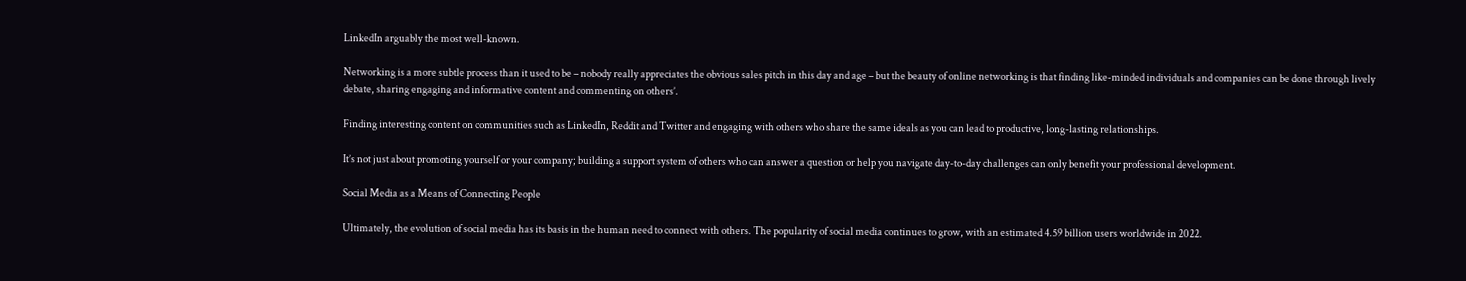LinkedIn arguably the most well-known.

Networking is a more subtle process than it used to be – nobody really appreciates the obvious sales pitch in this day and age – but the beauty of online networking is that finding like-minded individuals and companies can be done through lively debate, sharing engaging and informative content and commenting on others’.

Finding interesting content on communities such as LinkedIn, Reddit and Twitter and engaging with others who share the same ideals as you can lead to productive, long-lasting relationships.

It’s not just about promoting yourself or your company; building a support system of others who can answer a question or help you navigate day-to-day challenges can only benefit your professional development.

Social Media as a Means of Connecting People

Ultimately, the evolution of social media has its basis in the human need to connect with others. The popularity of social media continues to grow, with an estimated 4.59 billion users worldwide in 2022.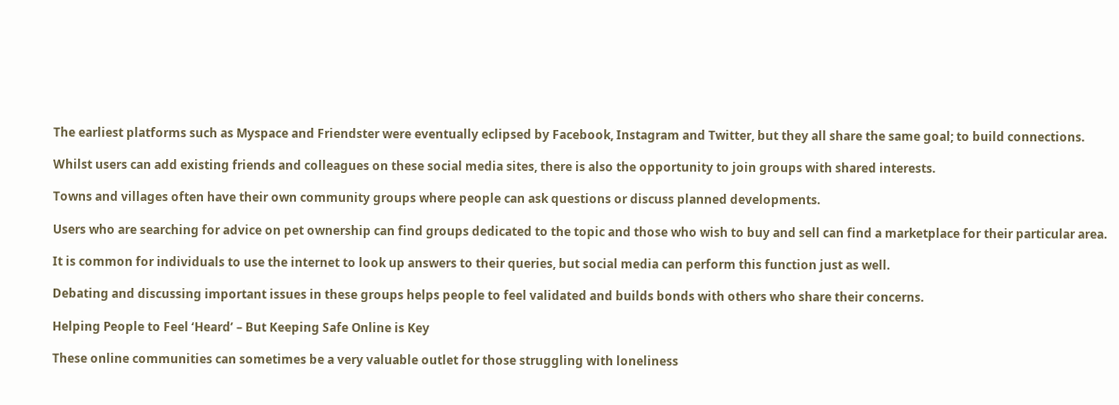The earliest platforms such as Myspace and Friendster were eventually eclipsed by Facebook, Instagram and Twitter, but they all share the same goal; to build connections.

Whilst users can add existing friends and colleagues on these social media sites, there is also the opportunity to join groups with shared interests.

Towns and villages often have their own community groups where people can ask questions or discuss planned developments.

Users who are searching for advice on pet ownership can find groups dedicated to the topic and those who wish to buy and sell can find a marketplace for their particular area.

It is common for individuals to use the internet to look up answers to their queries, but social media can perform this function just as well.

Debating and discussing important issues in these groups helps people to feel validated and builds bonds with others who share their concerns.

Helping People to Feel ‘Heard’ – But Keeping Safe Online is Key

These online communities can sometimes be a very valuable outlet for those struggling with loneliness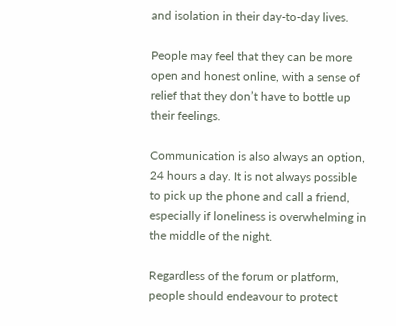and isolation in their day-to-day lives.

People may feel that they can be more open and honest online, with a sense of relief that they don’t have to bottle up their feelings.

Communication is also always an option, 24 hours a day. It is not always possible to pick up the phone and call a friend, especially if loneliness is overwhelming in the middle of the night.

Regardless of the forum or platform, people should endeavour to protect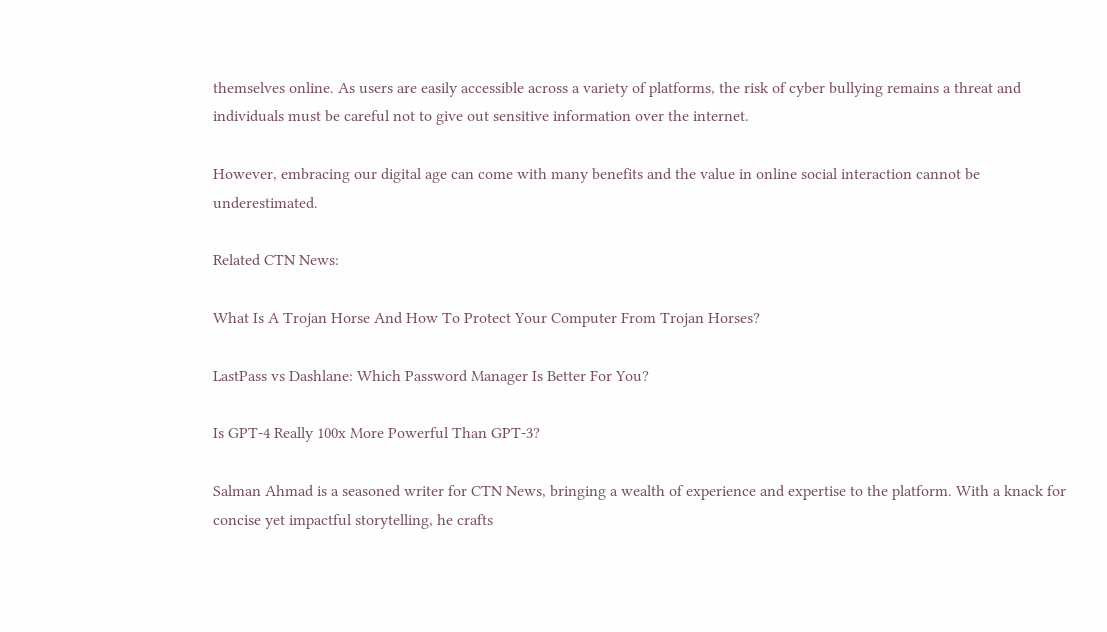themselves online. As users are easily accessible across a variety of platforms, the risk of cyber bullying remains a threat and individuals must be careful not to give out sensitive information over the internet.

However, embracing our digital age can come with many benefits and the value in online social interaction cannot be underestimated.

Related CTN News:

What Is A Trojan Horse And How To Protect Your Computer From Trojan Horses?

LastPass vs Dashlane: Which Password Manager Is Better For You?

Is GPT-4 Really 100x More Powerful Than GPT-3?

Salman Ahmad is a seasoned writer for CTN News, bringing a wealth of experience and expertise to the platform. With a knack for concise yet impactful storytelling, he crafts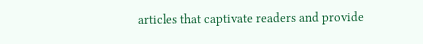articles that captivate readers and provide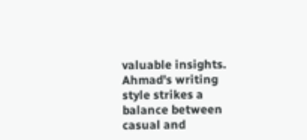valuable insights. Ahmad's writing style strikes a balance between casual and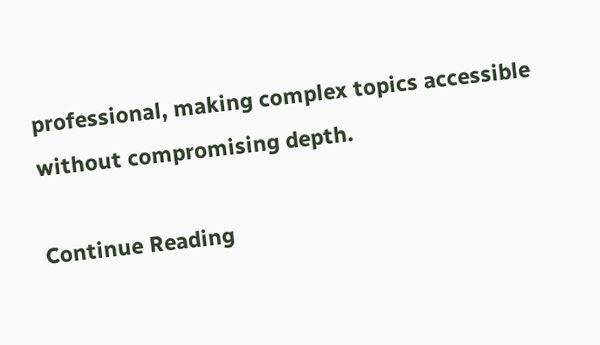professional, making complex topics accessible without compromising depth.

Continue Reading